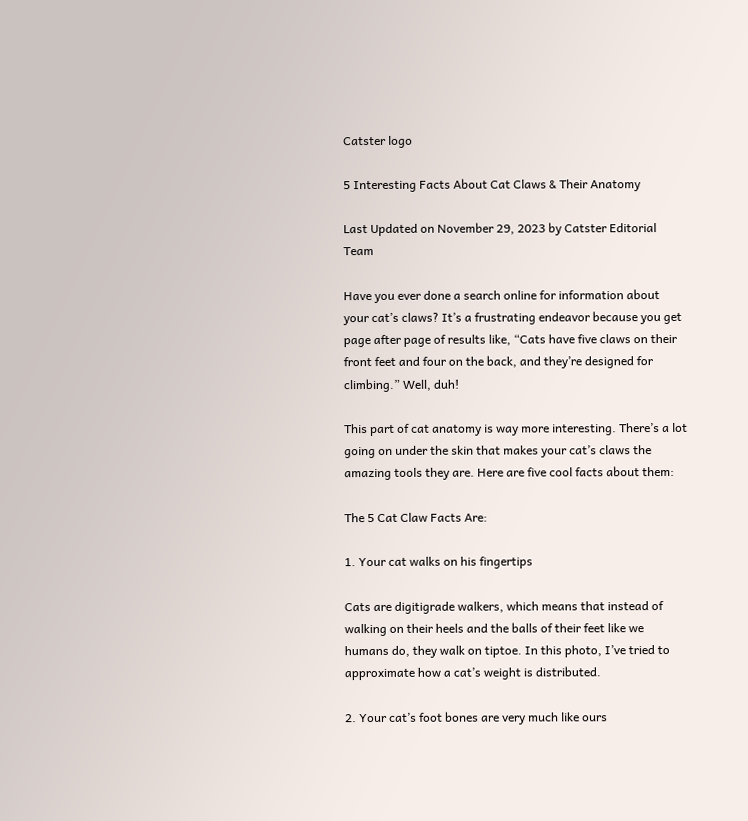Catster logo

5 Interesting Facts About Cat Claws & Their Anatomy

Last Updated on November 29, 2023 by Catster Editorial Team

Have you ever done a search online for information about your cat’s claws? It’s a frustrating endeavor because you get page after page of results like, “Cats have five claws on their front feet and four on the back, and they’re designed for climbing.” Well, duh!

This part of cat anatomy is way more interesting. There’s a lot going on under the skin that makes your cat’s claws the amazing tools they are. Here are five cool facts about them:

The 5 Cat Claw Facts Are:

1. Your cat walks on his fingertips

Cats are digitigrade walkers, which means that instead of walking on their heels and the balls of their feet like we humans do, they walk on tiptoe. In this photo, I’ve tried to approximate how a cat’s weight is distributed.

2. Your cat’s foot bones are very much like ours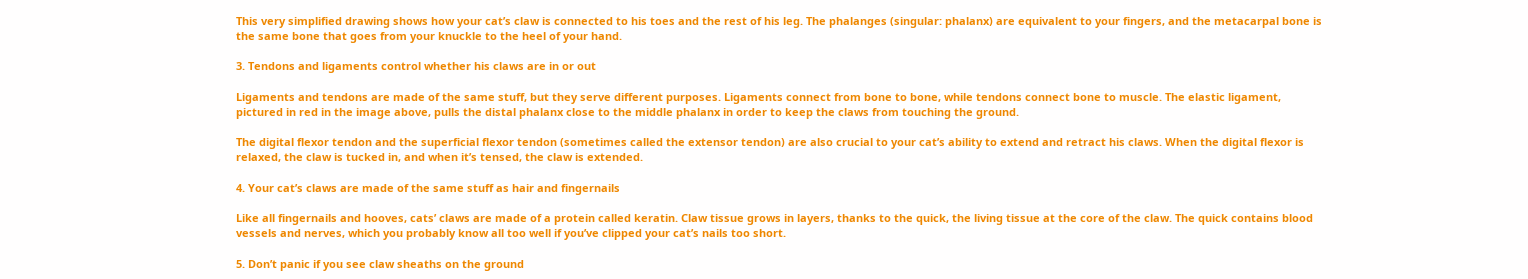This very simplified drawing shows how your cat’s claw is connected to his toes and the rest of his leg. The phalanges (singular: phalanx) are equivalent to your fingers, and the metacarpal bone is the same bone that goes from your knuckle to the heel of your hand.

3. Tendons and ligaments control whether his claws are in or out

Ligaments and tendons are made of the same stuff, but they serve different purposes. Ligaments connect from bone to bone, while tendons connect bone to muscle. The elastic ligament, pictured in red in the image above, pulls the distal phalanx close to the middle phalanx in order to keep the claws from touching the ground.

The digital flexor tendon and the superficial flexor tendon (sometimes called the extensor tendon) are also crucial to your cat’s ability to extend and retract his claws. When the digital flexor is relaxed, the claw is tucked in, and when it’s tensed, the claw is extended.

4. Your cat’s claws are made of the same stuff as hair and fingernails

Like all fingernails and hooves, cats’ claws are made of a protein called keratin. Claw tissue grows in layers, thanks to the quick, the living tissue at the core of the claw. The quick contains blood vessels and nerves, which you probably know all too well if you’ve clipped your cat’s nails too short.

5. Don’t panic if you see claw sheaths on the ground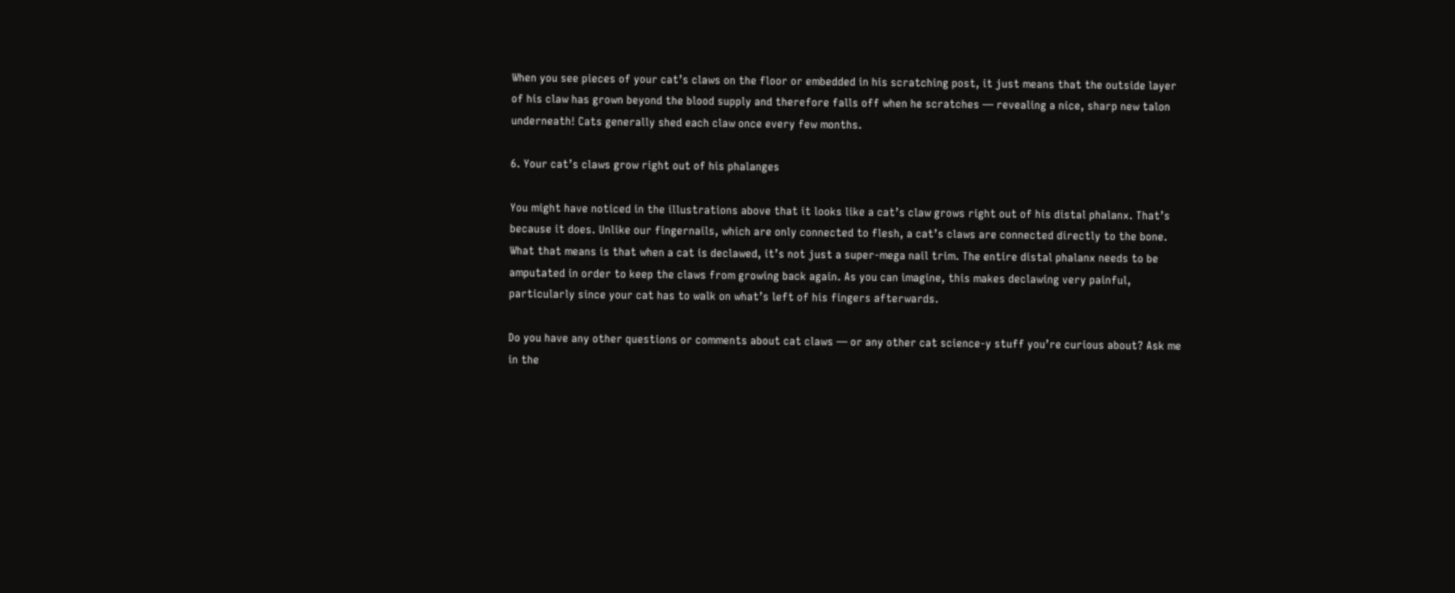When you see pieces of your cat’s claws on the floor or embedded in his scratching post, it just means that the outside layer of his claw has grown beyond the blood supply and therefore falls off when he scratches — revealing a nice, sharp new talon underneath! Cats generally shed each claw once every few months.

6. Your cat’s claws grow right out of his phalanges

You might have noticed in the illustrations above that it looks like a cat’s claw grows right out of his distal phalanx. That’s because it does. Unlike our fingernails, which are only connected to flesh, a cat’s claws are connected directly to the bone. What that means is that when a cat is declawed, it’s not just a super-mega nail trim. The entire distal phalanx needs to be amputated in order to keep the claws from growing back again. As you can imagine, this makes declawing very painful, particularly since your cat has to walk on what’s left of his fingers afterwards.

Do you have any other questions or comments about cat claws — or any other cat science-y stuff you’re curious about? Ask me in the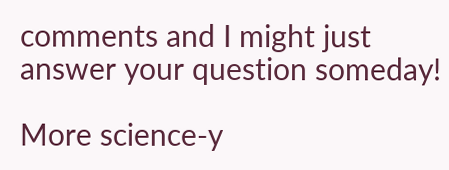comments and I might just answer your question someday!

More science-y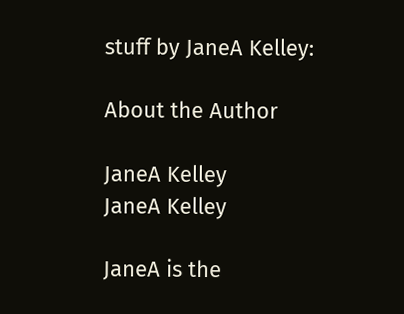stuff by JaneA Kelley:

About the Author

JaneA Kelley
JaneA Kelley

JaneA is the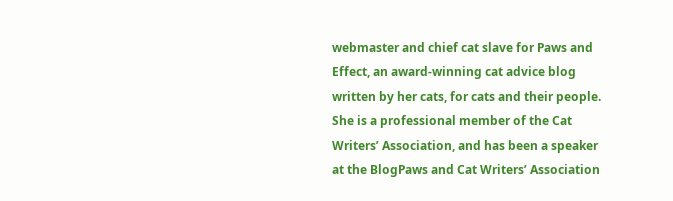webmaster and chief cat slave for Paws and Effect, an award-winning cat advice blog written by her cats, for cats and their people. She is a professional member of the Cat Writers’ Association, and has been a speaker at the BlogPaws and Cat Writers’ Association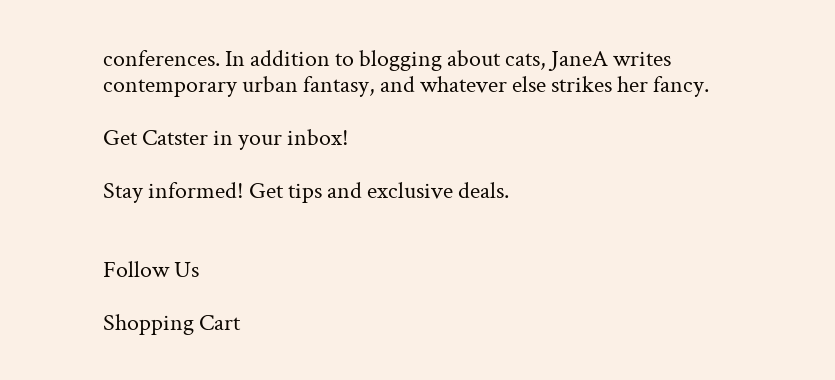conferences. In addition to blogging about cats, JaneA writes contemporary urban fantasy, and whatever else strikes her fancy.

Get Catster in your inbox!

Stay informed! Get tips and exclusive deals.


Follow Us

Shopping Cart